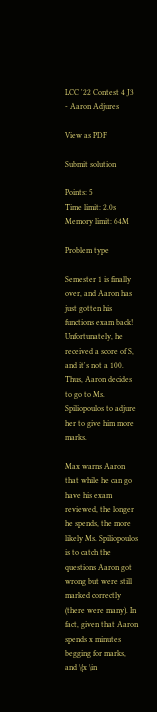LCC '22 Contest 4 J3 - Aaron Adjures

View as PDF

Submit solution

Points: 5
Time limit: 2.0s
Memory limit: 64M

Problem type

Semester 1 is finally over, and Aaron has just gotten his functions exam back! Unfortunately, he received a score of S, and it's not a 100. Thus, Aaron decides to go to Ms. Spiliopoulos to adjure her to give him more marks.

Max warns Aaron that while he can go have his exam reviewed, the longer he spends, the more likely Ms. Spiliopoulos is to catch the questions Aaron got wrong but were still marked correctly (there were many). In fact, given that Aaron spends x minutes begging for marks, and \{x \in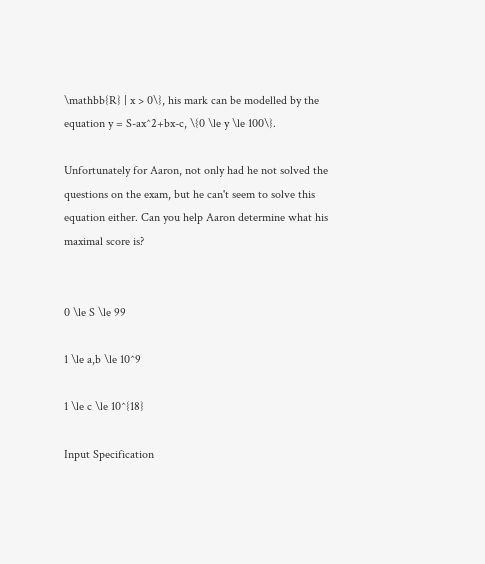\mathbb{R} | x > 0\}, his mark can be modelled by the equation y = S-ax^2+bx-c, \{0 \le y \le 100\}.

Unfortunately for Aaron, not only had he not solved the questions on the exam, but he can't seem to solve this equation either. Can you help Aaron determine what his maximal score is?


0 \le S \le 99

1 \le a,b \le 10^9

1 \le c \le 10^{18}

Input Specification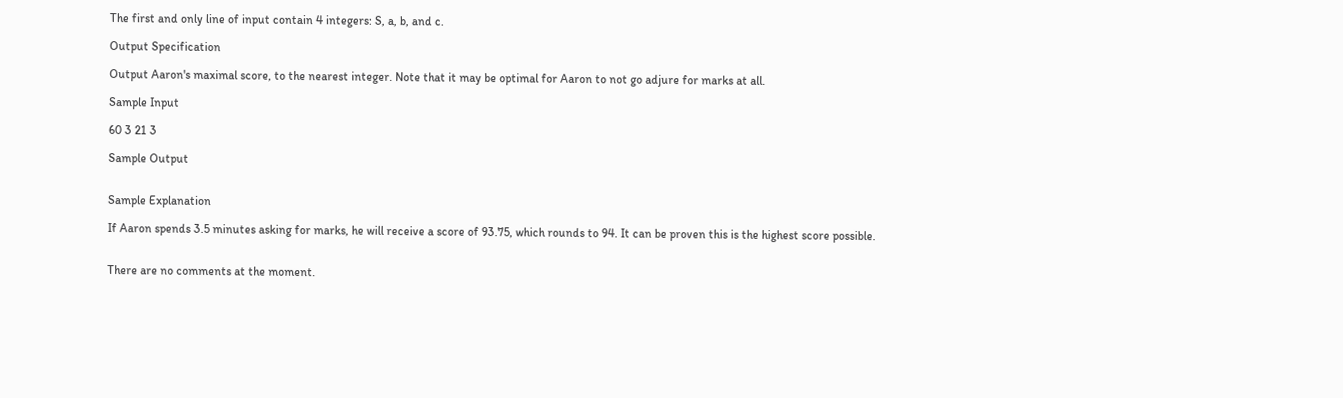The first and only line of input contain 4 integers: S, a, b, and c.

Output Specification

Output Aaron's maximal score, to the nearest integer. Note that it may be optimal for Aaron to not go adjure for marks at all.

Sample Input

60 3 21 3

Sample Output


Sample Explanation

If Aaron spends 3.5 minutes asking for marks, he will receive a score of 93.75, which rounds to 94. It can be proven this is the highest score possible.


There are no comments at the moment.